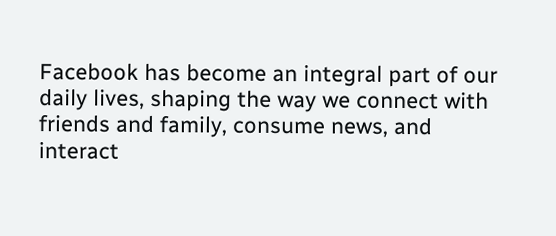Facebook has become an integral part of our daily lives, shaping the way we connect with friends and family, consume news, and interact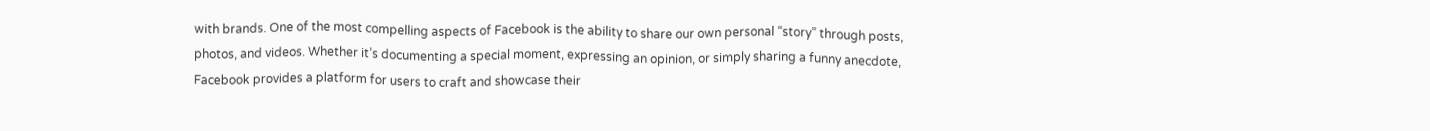with brands. One of the most compelling aspects of Facebook is the ability to share our own personal “story” through posts, photos, and videos. Whether it’s documenting a special moment, expressing an opinion, or simply sharing a funny anecdote, Facebook provides a platform for users to craft and showcase their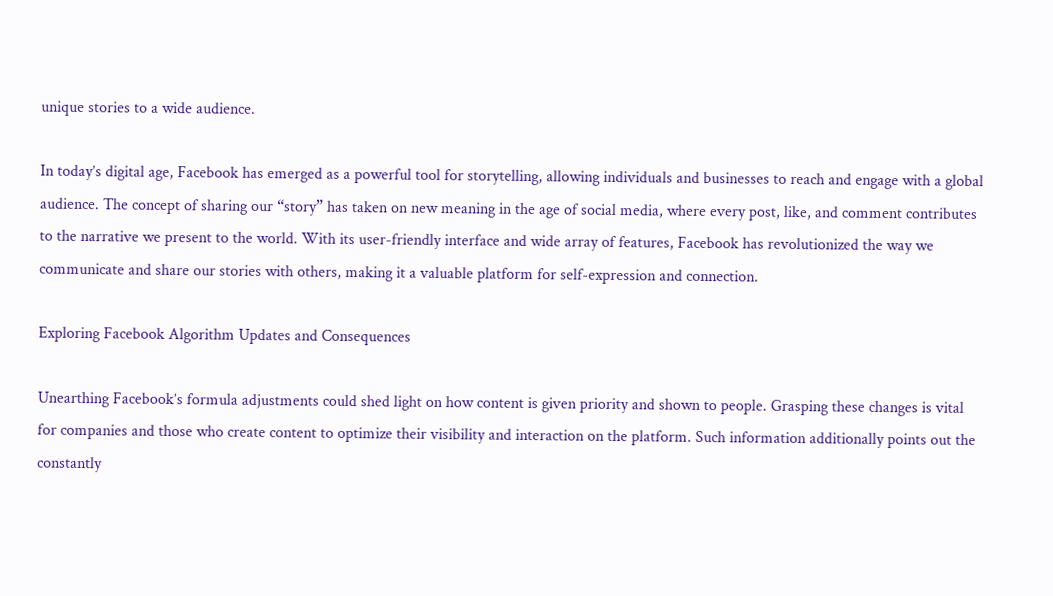unique stories to a wide audience.

In today’s digital age, Facebook has emerged as a powerful tool for storytelling, allowing individuals and businesses to reach and engage with a global audience. The concept of sharing our “story” has taken on new meaning in the age of social media, where every post, like, and comment contributes to the narrative we present to the world. With its user-friendly interface and wide array of features, Facebook has revolutionized the way we communicate and share our stories with others, making it a valuable platform for self-expression and connection.

Exploring Facebook Algorithm Updates and Consequences

Unearthing Facebook’s formula adjustments could shed light on how content is given priority and shown to people. Grasping these changes is vital for companies and those who create content to optimize their visibility and interaction on the platform. Such information additionally points out the constantly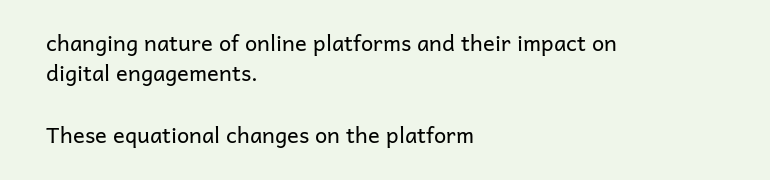changing nature of online platforms and their impact on digital engagements.

These equational changes on the platform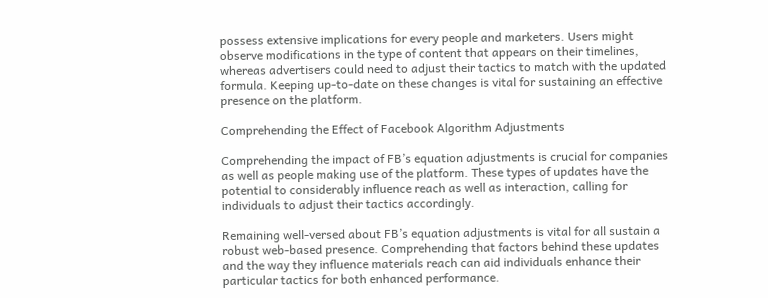possess extensive implications for every people and marketers. Users might observe modifications in the type of content that appears on their timelines, whereas advertisers could need to adjust their tactics to match with the updated formula. Keeping up-to-date on these changes is vital for sustaining an effective presence on the platform.

Comprehending the Effect of Facebook Algorithm Adjustments

Comprehending the impact of FB’s equation adjustments is crucial for companies as well as people making use of the platform. These types of updates have the potential to considerably influence reach as well as interaction, calling for individuals to adjust their tactics accordingly.

Remaining well-versed about FB’s equation adjustments is vital for all sustain a robust web-based presence. Comprehending that factors behind these updates and the way they influence materials reach can aid individuals enhance their particular tactics for both enhanced performance.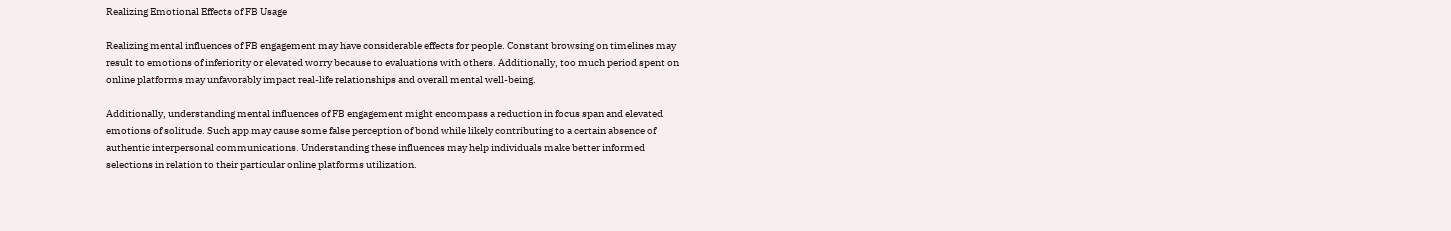Realizing Emotional Effects of FB Usage

Realizing mental influences of FB engagement may have considerable effects for people. Constant browsing on timelines may result to emotions of inferiority or elevated worry because to evaluations with others. Additionally, too much period spent on online platforms may unfavorably impact real-life relationships and overall mental well-being.

Additionally, understanding mental influences of FB engagement might encompass a reduction in focus span and elevated emotions of solitude. Such app may cause some false perception of bond while likely contributing to a certain absence of authentic interpersonal communications. Understanding these influences may help individuals make better informed selections in relation to their particular online platforms utilization.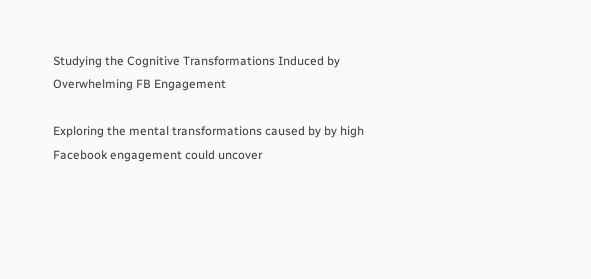Studying the Cognitive Transformations Induced by Overwhelming FB Engagement

Exploring the mental transformations caused by by high Facebook engagement could uncover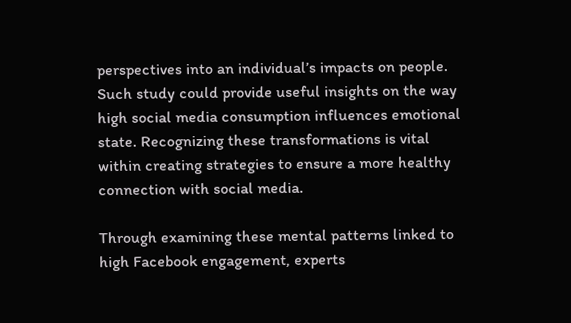perspectives into an individual’s impacts on people. Such study could provide useful insights on the way high social media consumption influences emotional state. Recognizing these transformations is vital within creating strategies to ensure a more healthy connection with social media.

Through examining these mental patterns linked to high Facebook engagement, experts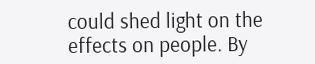could shed light on the effects on people. By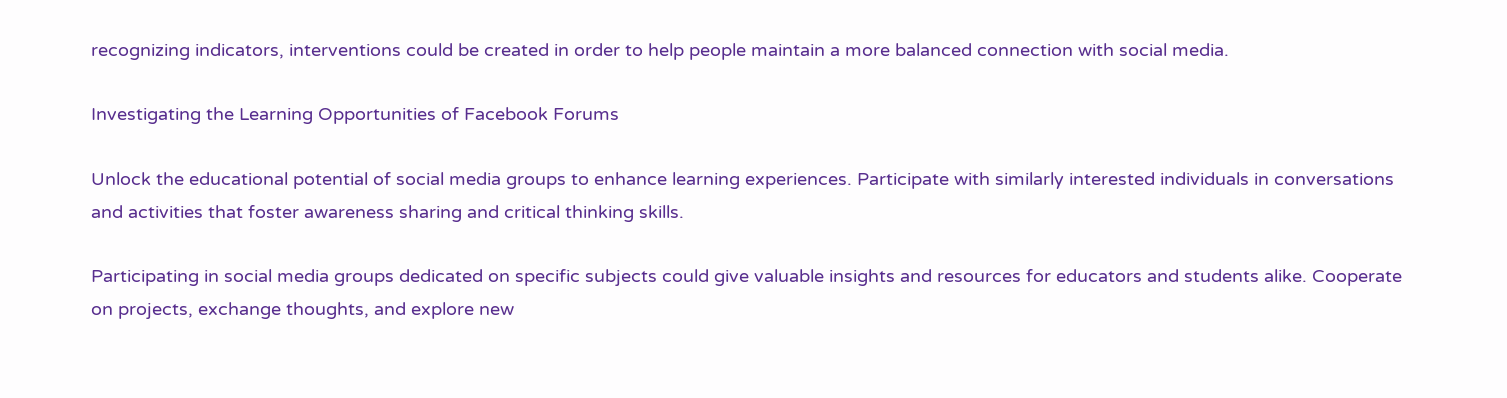recognizing indicators, interventions could be created in order to help people maintain a more balanced connection with social media.

Investigating the Learning Opportunities of Facebook Forums

Unlock the educational potential of social media groups to enhance learning experiences. Participate with similarly interested individuals in conversations and activities that foster awareness sharing and critical thinking skills.

Participating in social media groups dedicated on specific subjects could give valuable insights and resources for educators and students alike. Cooperate on projects, exchange thoughts, and explore new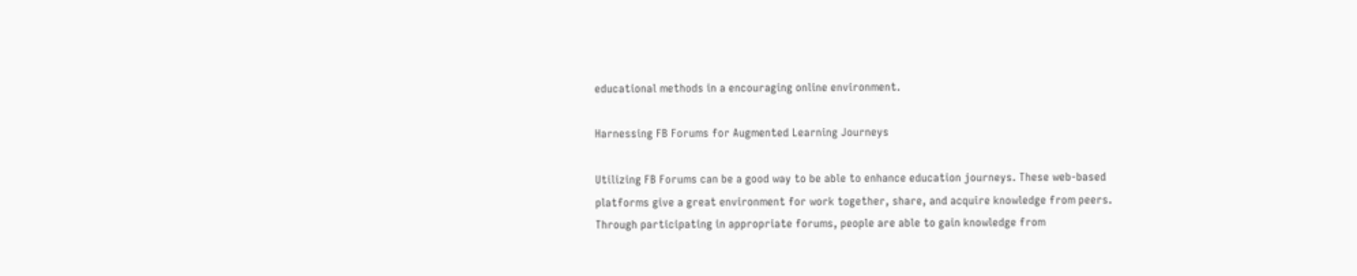educational methods in a encouraging online environment.

Harnessing FB Forums for Augmented Learning Journeys

Utilizing FB Forums can be a good way to be able to enhance education journeys. These web-based platforms give a great environment for work together, share, and acquire knowledge from peers. Through participating in appropriate forums, people are able to gain knowledge from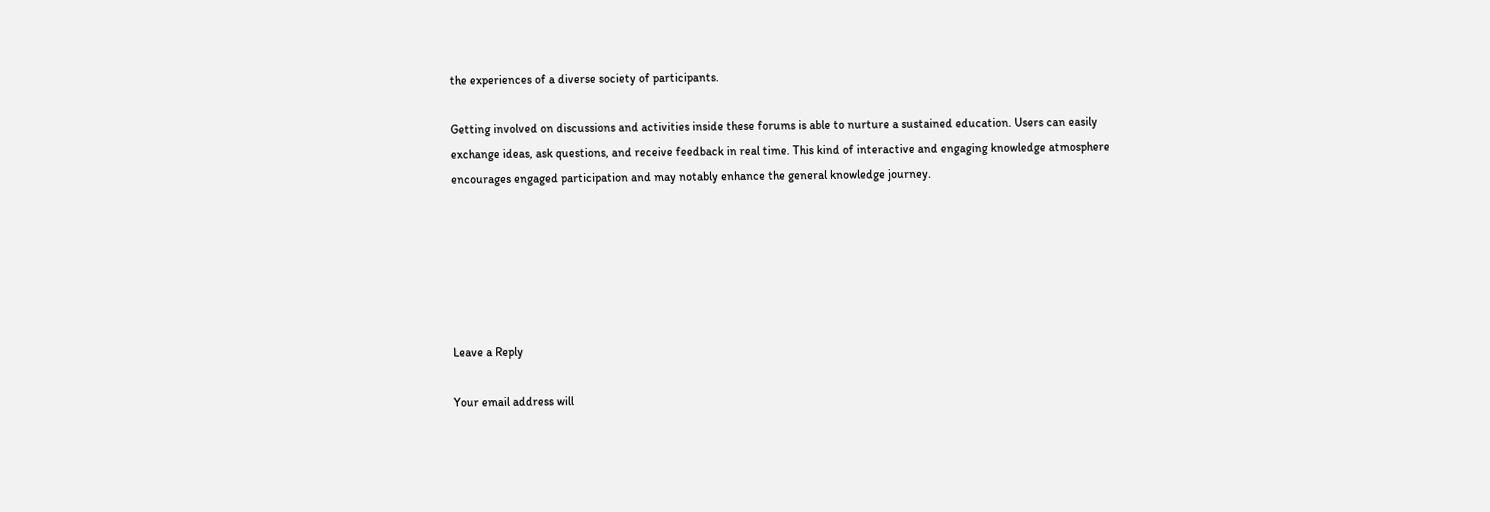the experiences of a diverse society of participants.

Getting involved on discussions and activities inside these forums is able to nurture a sustained education. Users can easily exchange ideas, ask questions, and receive feedback in real time. This kind of interactive and engaging knowledge atmosphere encourages engaged participation and may notably enhance the general knowledge journey.






Leave a Reply

Your email address will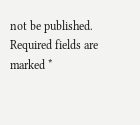not be published. Required fields are marked *